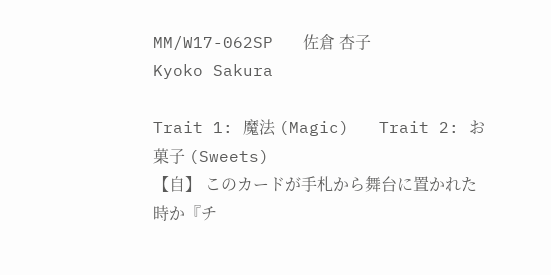MM/W17-062SP   佐倉 杏子
Kyoko Sakura

Trait 1: 魔法 (Magic)   Trait 2: お菓子 (Sweets)
【自】 このカードが手札から舞台に置かれた時か『チ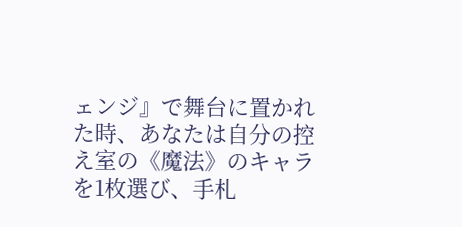ェンジ』で舞台に置かれた時、あなたは自分の控え室の《魔法》のキャラを1枚選び、手札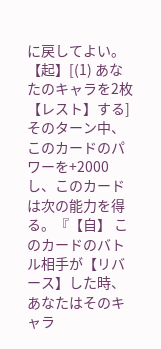に戻してよい。
【起】[(1) あなたのキャラを2枚【レスト】する] そのターン中、このカードのパワーを+2000し、このカードは次の能力を得る。『【自】 このカードのバトル相手が【リバース】した時、あなたはそのキャラ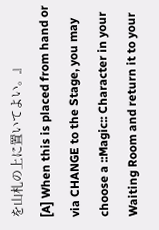を山札の上に置いてよい。』
[A] When this is placed from hand or via CHANGE to the Stage, you may choose a ::Magic:: Character in your Waiting Room and return it to your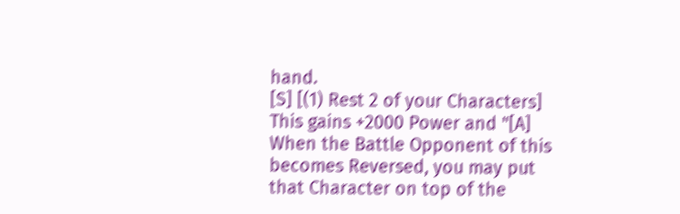hand.
[S] [(1) Rest 2 of your Characters] This gains +2000 Power and "[A] When the Battle Opponent of this becomes Reversed, you may put that Character on top of the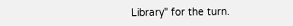Library" for the turn.